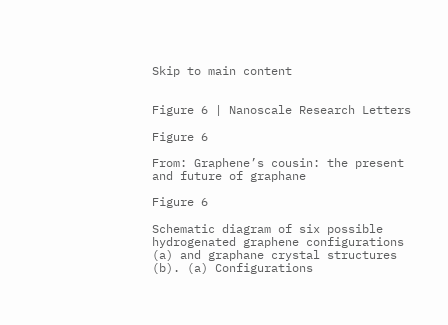Skip to main content


Figure 6 | Nanoscale Research Letters

Figure 6

From: Graphene’s cousin: the present and future of graphane

Figure 6

Schematic diagram of six possible hydrogenated graphene configurations (a) and graphane crystal structures (b). (a) Configurations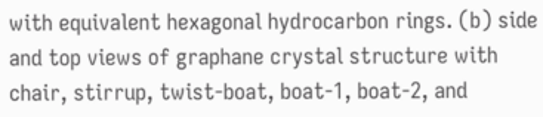with equivalent hexagonal hydrocarbon rings. (b) side and top views of graphane crystal structure with chair, stirrup, twist-boat, boat-1, boat-2, and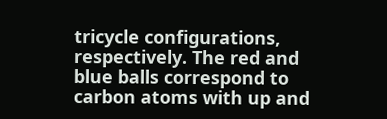tricycle configurations, respectively. The red and blue balls correspond to carbon atoms with up and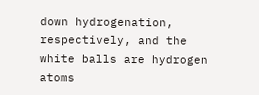down hydrogenation, respectively, and the white balls are hydrogen atoms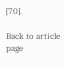[70].

Back to article page